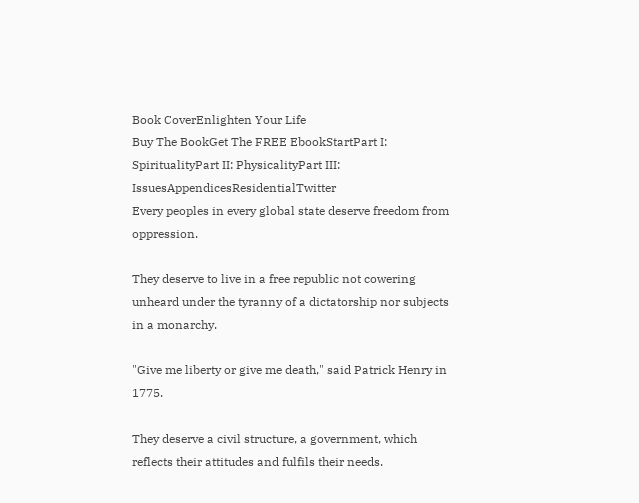Book CoverEnlighten Your Life
Buy The BookGet The FREE EbookStartPart I: SpiritualityPart II: PhysicalityPart III: IssuesAppendicesResidentialTwitter
Every peoples in every global state deserve freedom from oppression.

They deserve to live in a free republic not cowering unheard under the tyranny of a dictatorship nor subjects in a monarchy.

"Give me liberty or give me death," said Patrick Henry in 1775.

They deserve a civil structure, a government, which reflects their attitudes and fulfils their needs.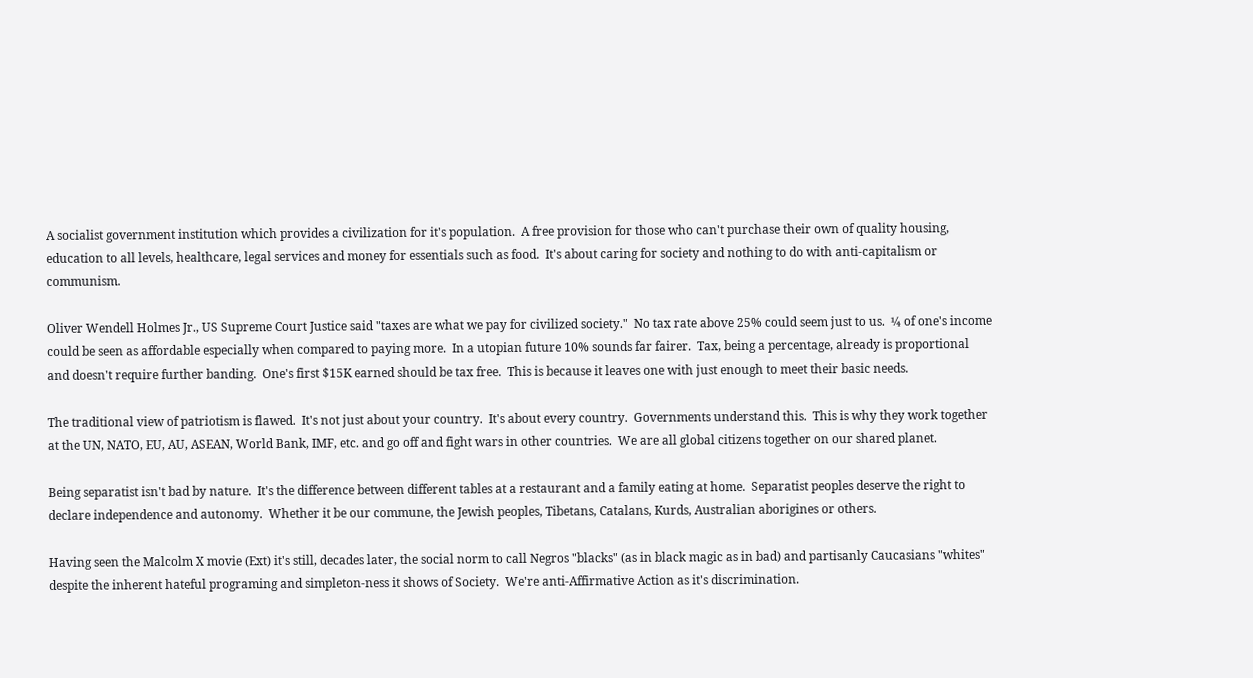A socialist government institution which provides a civilization for it's population.  A free provision for those who can't purchase their own of quality housing, education to all levels, healthcare, legal services and money for essentials such as food.  It's about caring for society and nothing to do with anti-capitalism or communism.

Oliver Wendell Holmes Jr., US Supreme Court Justice said "taxes are what we pay for civilized society."  No tax rate above 25% could seem just to us.  ¼ of one's income could be seen as affordable especially when compared to paying more.  In a utopian future 10% sounds far fairer.  Tax, being a percentage, already is proportional and doesn't require further banding.  One's first $15K earned should be tax free.  This is because it leaves one with just enough to meet their basic needs.

The traditional view of patriotism is flawed.  It's not just about your country.  It's about every country.  Governments understand this.  This is why they work together at the UN, NATO, EU, AU, ASEAN, World Bank, IMF, etc. and go off and fight wars in other countries.  We are all global citizens together on our shared planet.

Being separatist isn't bad by nature.  It's the difference between different tables at a restaurant and a family eating at home.  Separatist peoples deserve the right to declare independence and autonomy.  Whether it be our commune, the Jewish peoples, Tibetans, Catalans, Kurds, Australian aborigines or others.

Having seen the Malcolm X movie (Ext) it's still, decades later, the social norm to call Negros "blacks" (as in black magic as in bad) and partisanly Caucasians "whites" despite the inherent hateful programing and simpleton-ness it shows of Society.  We're anti-Affirmative Action as it's discrimination.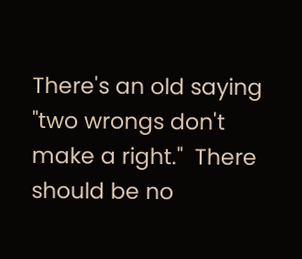There's an old saying "two wrongs don't make a right."  There should be no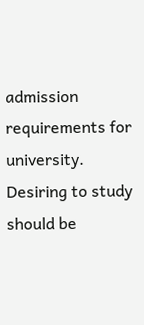admission requirements for university.  Desiring to study should be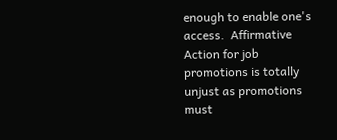enough to enable one's access.  Affirmative Action for job promotions is totally unjust as promotions must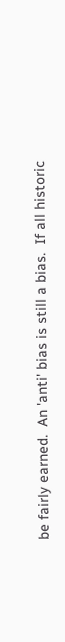be fairly earned.  An 'anti' bias is still a bias.  If all historic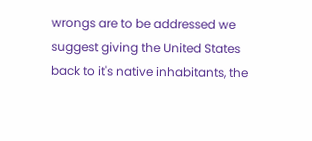wrongs are to be addressed we suggest giving the United States back to it's native inhabitants, the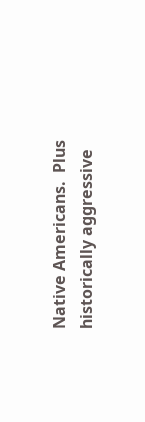Native Americans.  Plus historically aggressive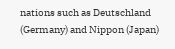nations such as Deutschland (Germany) and Nippon (Japan)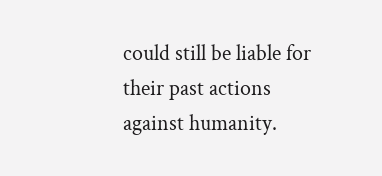could still be liable for their past actions against humanity.